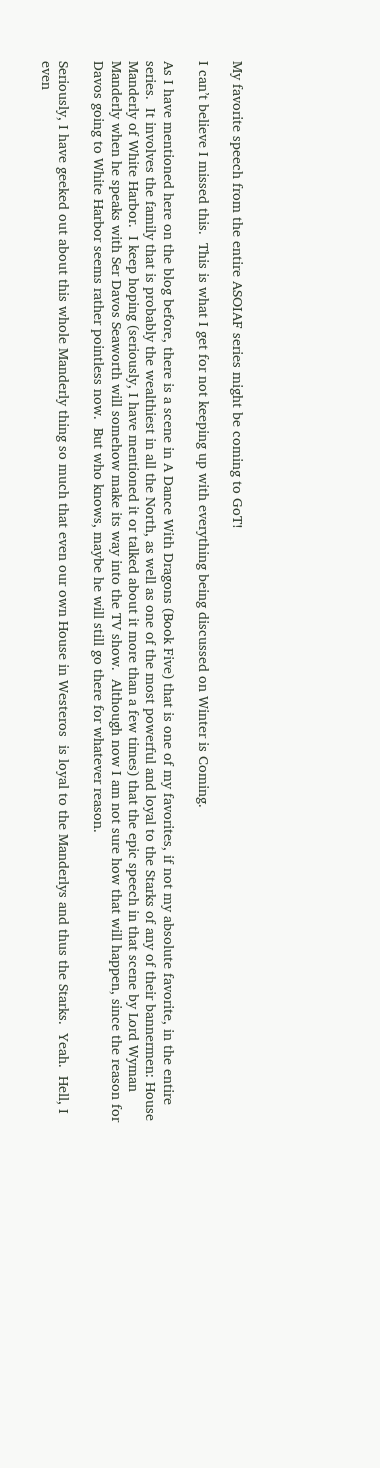My favorite speech from the entire ASOIAF series might be coming to GoT!

I can’t believe I missed this.  This is what I get for not keeping up with everything being discussed on Winter is Coming.

As I have mentioned here on the blog before, there is a scene in A Dance With Dragons (Book Five) that is one of my favorites, if not my absolute favorite, in the entire series.  It involves the family that is probably the wealthiest in all the North, as well as one of the most powerful and loyal to the Starks of any of their bannermen: House Manderly of White Harbor.  I keep hoping (seriously, I have mentioned it or talked about it more than a few times) that the epic speech in that scene by Lord Wyman Manderly when he speaks with Ser Davos Seaworth will somehow make its way into the TV show.  Although now I am not sure how that will happen, since the reason for Davos going to White Harbor seems rather pointless now.  But who knows, maybe he will still go there for whatever reason.

Seriously, I have geeked out about this whole Manderly thing so much that even our own House in Westeros  is loyal to the Manderlys and thus the Starks.  Yeah.  Hell, I even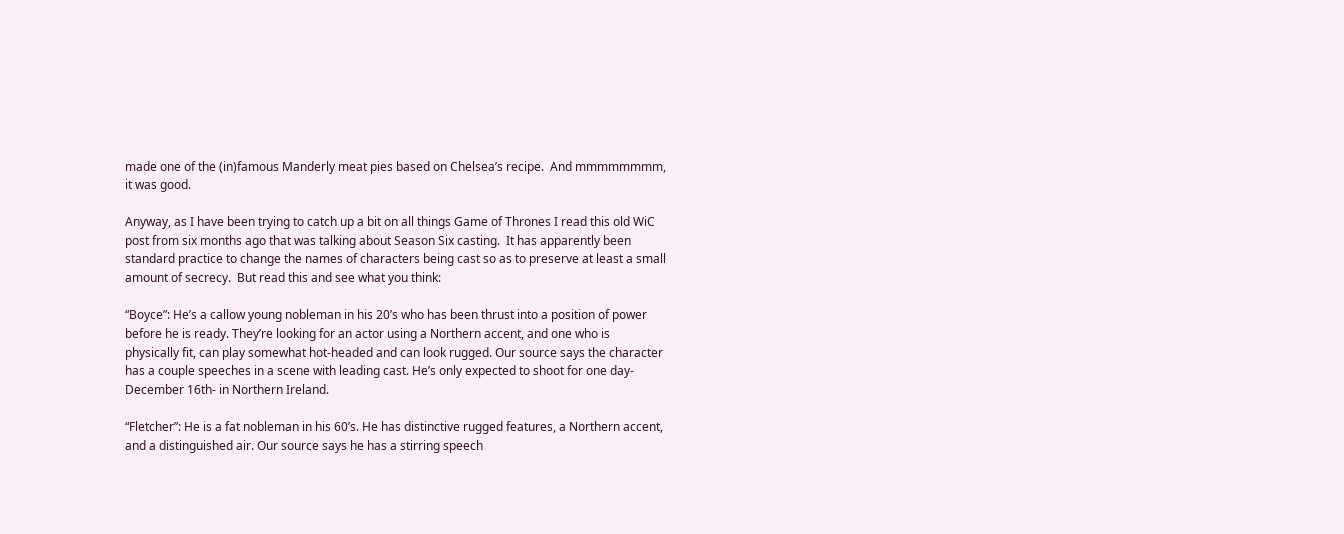made one of the (in)famous Manderly meat pies based on Chelsea’s recipe.  And mmmmmmmm, it was good.

Anyway, as I have been trying to catch up a bit on all things Game of Thrones I read this old WiC post from six months ago that was talking about Season Six casting.  It has apparently been standard practice to change the names of characters being cast so as to preserve at least a small amount of secrecy.  But read this and see what you think:

“Boyce”: He’s a callow young nobleman in his 20’s who has been thrust into a position of power before he is ready. They’re looking for an actor using a Northern accent, and one who is physically fit, can play somewhat hot-headed and can look rugged. Our source says the character has a couple speeches in a scene with leading cast. He’s only expected to shoot for one day- December 16th- in Northern Ireland.

“Fletcher”: He is a fat nobleman in his 60’s. He has distinctive rugged features, a Northern accent, and a distinguished air. Our source says he has a stirring speech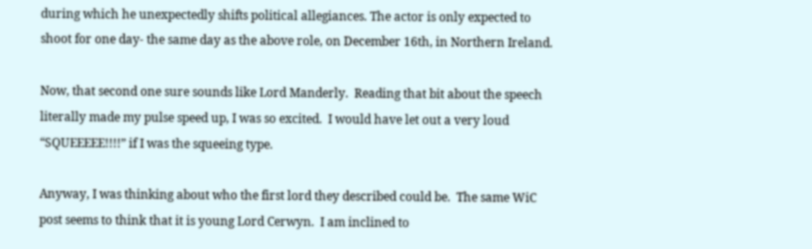during which he unexpectedly shifts political allegiances. The actor is only expected to shoot for one day- the same day as the above role, on December 16th, in Northern Ireland.

Now, that second one sure sounds like Lord Manderly.  Reading that bit about the speech literally made my pulse speed up, I was so excited.  I would have let out a very loud “SQUEEEEE!!!!” if I was the squeeing type.

Anyway, I was thinking about who the first lord they described could be.  The same WiC post seems to think that it is young Lord Cerwyn.  I am inclined to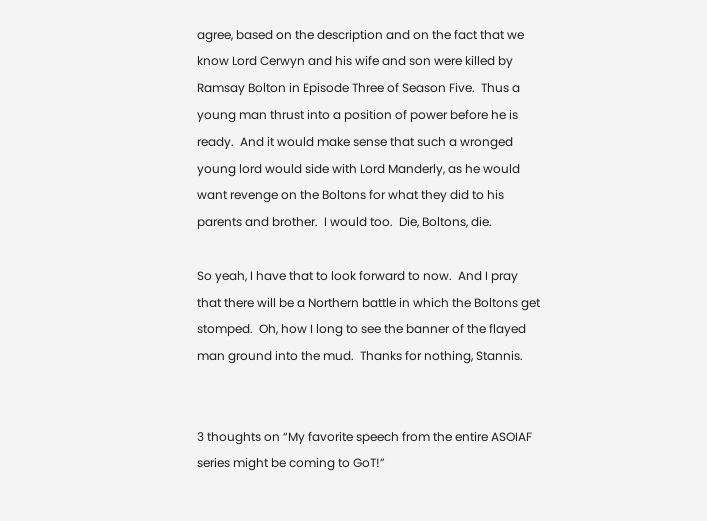agree, based on the description and on the fact that we know Lord Cerwyn and his wife and son were killed by Ramsay Bolton in Episode Three of Season Five.  Thus a young man thrust into a position of power before he is ready.  And it would make sense that such a wronged young lord would side with Lord Manderly, as he would want revenge on the Boltons for what they did to his parents and brother.  I would too.  Die, Boltons, die.

So yeah, I have that to look forward to now.  And I pray that there will be a Northern battle in which the Boltons get stomped.  Oh, how I long to see the banner of the flayed man ground into the mud.  Thanks for nothing, Stannis.


3 thoughts on “My favorite speech from the entire ASOIAF series might be coming to GoT!”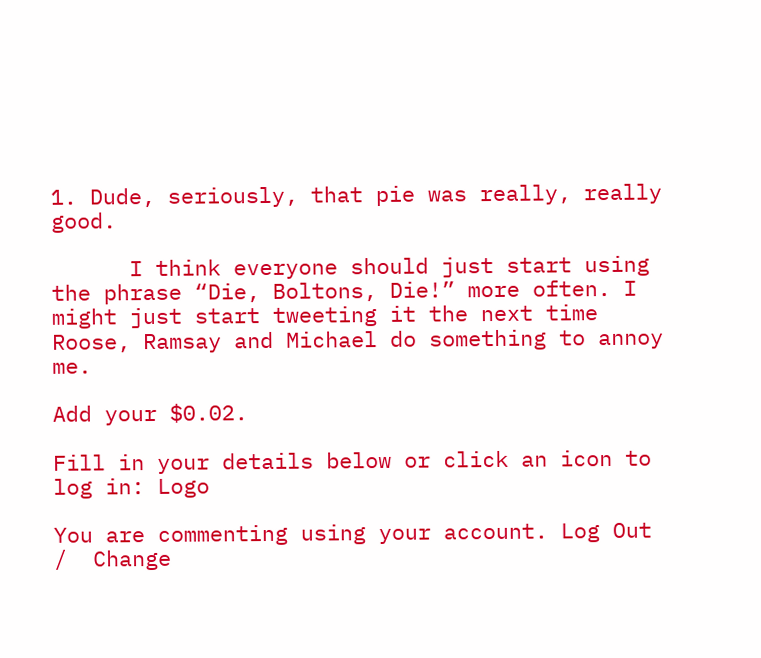1. Dude, seriously, that pie was really, really good.

      I think everyone should just start using the phrase “Die, Boltons, Die!” more often. I might just start tweeting it the next time Roose, Ramsay and Michael do something to annoy me.

Add your $0.02.

Fill in your details below or click an icon to log in: Logo

You are commenting using your account. Log Out /  Change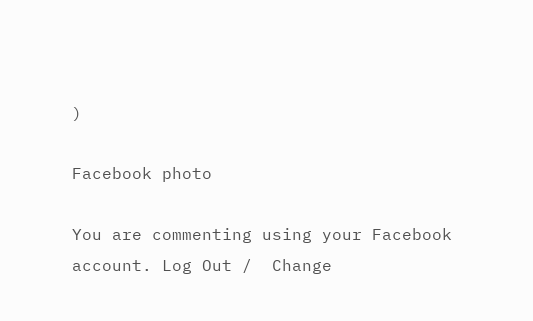)

Facebook photo

You are commenting using your Facebook account. Log Out /  Change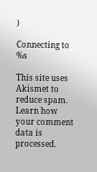)

Connecting to %s

This site uses Akismet to reduce spam. Learn how your comment data is processed.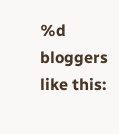%d bloggers like this: